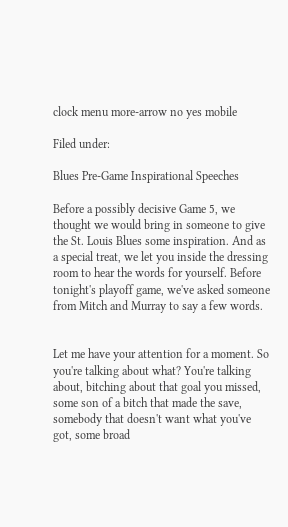clock menu more-arrow no yes mobile

Filed under:

Blues Pre-Game Inspirational Speeches

Before a possibly decisive Game 5, we thought we would bring in someone to give the St. Louis Blues some inspiration. And as a special treat, we let you inside the dressing room to hear the words for yourself. Before tonight's playoff game, we've asked someone from Mitch and Murray to say a few words.


Let me have your attention for a moment. So you're talking about what? You're talking about, bitching about that goal you missed, some son of a bitch that made the save, somebody that doesn't want what you've got, some broad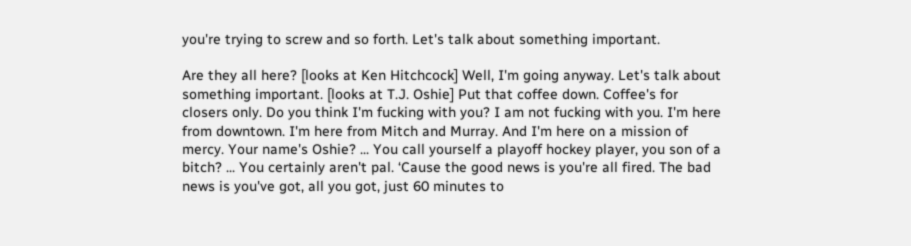you're trying to screw and so forth. Let's talk about something important.

Are they all here? [looks at Ken Hitchcock] Well, I'm going anyway. Let's talk about something important. [looks at T.J. Oshie] Put that coffee down. Coffee's for closers only. Do you think I'm fucking with you? I am not fucking with you. I'm here from downtown. I'm here from Mitch and Murray. And I'm here on a mission of mercy. Your name's Oshie? ... You call yourself a playoff hockey player, you son of a bitch? ... You certainly aren't pal. ‘Cause the good news is you're all fired. The bad news is you've got, all you got, just 60 minutes to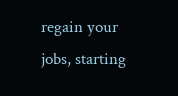regain your jobs, starting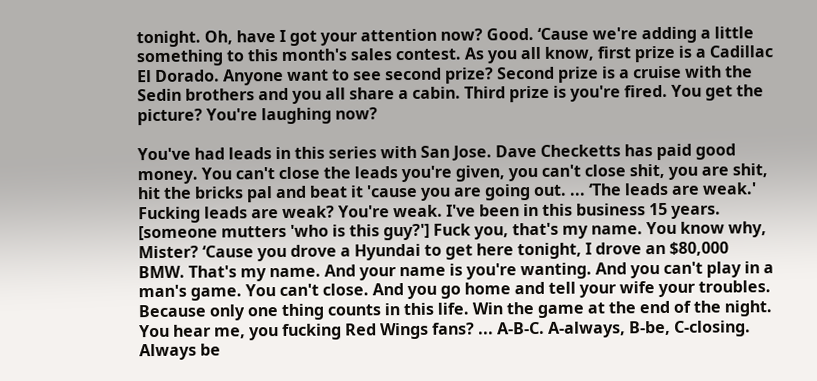tonight. Oh, have I got your attention now? Good. ‘Cause we're adding a little something to this month's sales contest. As you all know, first prize is a Cadillac El Dorado. Anyone want to see second prize? Second prize is a cruise with the Sedin brothers and you all share a cabin. Third prize is you're fired. You get the picture? You're laughing now?

You've had leads in this series with San Jose. Dave Checketts has paid good money. You can't close the leads you're given, you can't close shit, you are shit, hit the bricks pal and beat it 'cause you are going out. ... ‘The leads are weak.' Fucking leads are weak? You're weak. I've been in this business 15 years. [someone mutters 'who is this guy?'] Fuck you, that's my name. You know why, Mister? ‘Cause you drove a Hyundai to get here tonight, I drove an $80,000 BMW. That's my name. And your name is you're wanting. And you can't play in a man's game. You can't close. And you go home and tell your wife your troubles. Because only one thing counts in this life. Win the game at the end of the night. You hear me, you fucking Red Wings fans? ... A-B-C. A-always, B-be, C-closing. Always be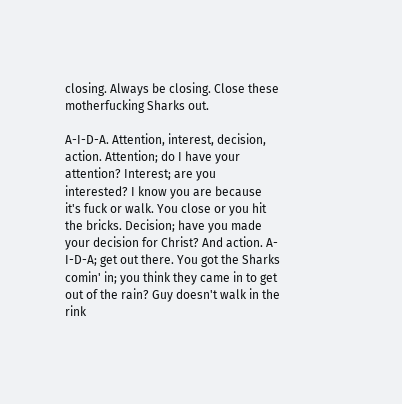closing. Always be closing. Close these motherfucking Sharks out.

A-I-D-A. Attention, interest, decision, action. Attention; do I have your attention? Interest; are you interested? I know you are because it's fuck or walk. You close or you hit the bricks. Decision; have you made your decision for Christ? And action. A-I-D-A; get out there. You got the Sharks comin' in; you think they came in to get out of the rain? Guy doesn't walk in the rink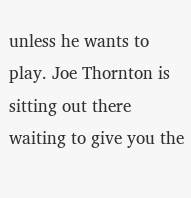unless he wants to play. Joe Thornton is sitting out there waiting to give you the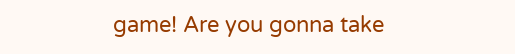game! Are you gonna take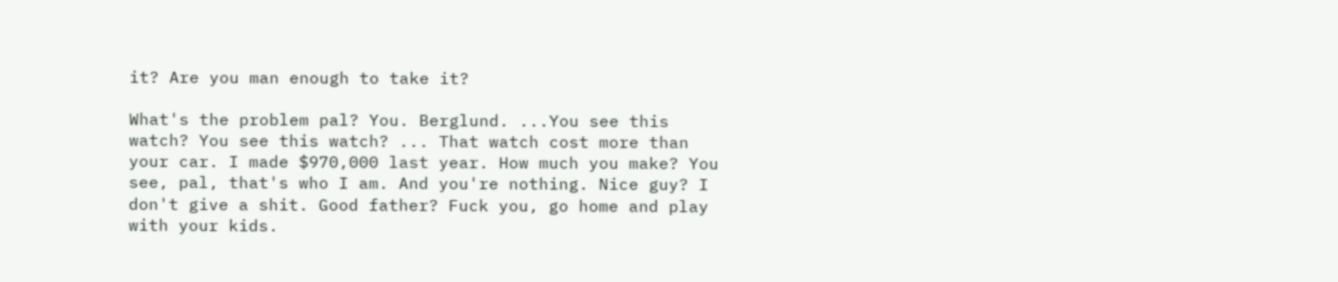it? Are you man enough to take it?

What's the problem pal? You. Berglund. ...You see this watch? You see this watch? ... That watch cost more than your car. I made $970,000 last year. How much you make? You see, pal, that's who I am. And you're nothing. Nice guy? I don't give a shit. Good father? Fuck you, go home and play with your kids.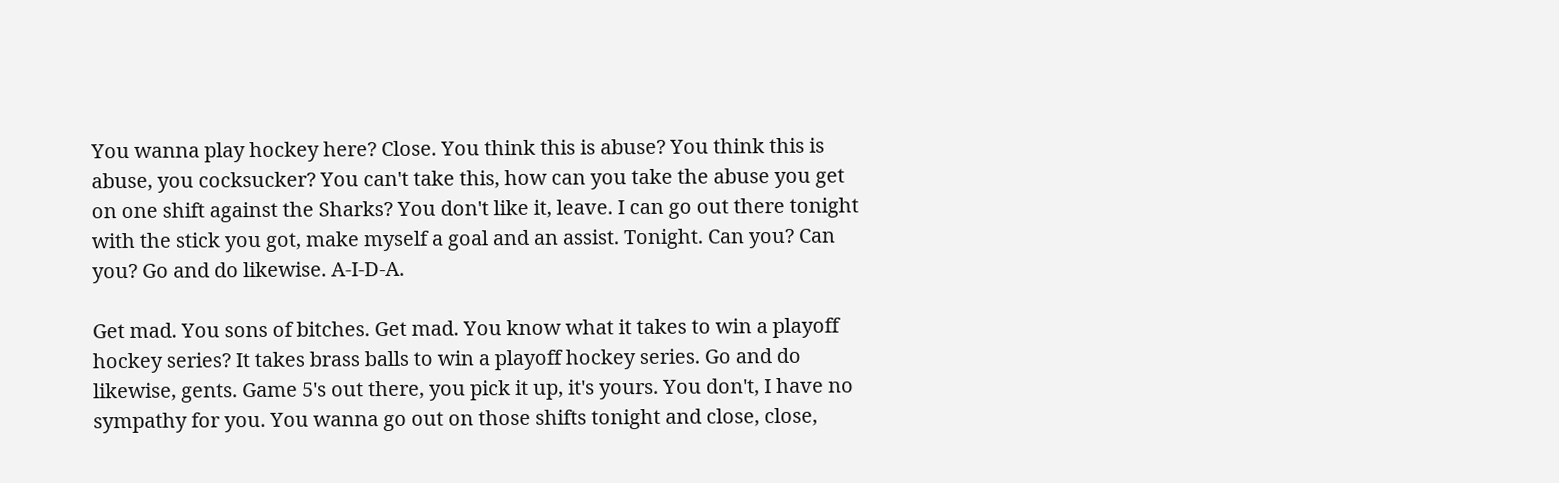You wanna play hockey here? Close. You think this is abuse? You think this is abuse, you cocksucker? You can't take this, how can you take the abuse you get on one shift against the Sharks? You don't like it, leave. I can go out there tonight with the stick you got, make myself a goal and an assist. Tonight. Can you? Can you? Go and do likewise. A-I-D-A.

Get mad. You sons of bitches. Get mad. You know what it takes to win a playoff hockey series? It takes brass balls to win a playoff hockey series. Go and do likewise, gents. Game 5's out there, you pick it up, it's yours. You don't, I have no sympathy for you. You wanna go out on those shifts tonight and close, close,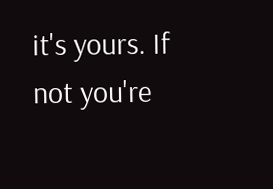it's yours. If not you're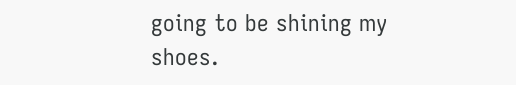going to be shining my shoes.